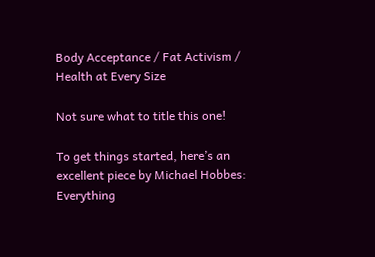Body Acceptance / Fat Activism / Health at Every Size

Not sure what to title this one!

To get things started, here’s an excellent piece by Michael Hobbes: Everything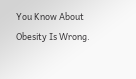You Know About Obesity Is Wrong.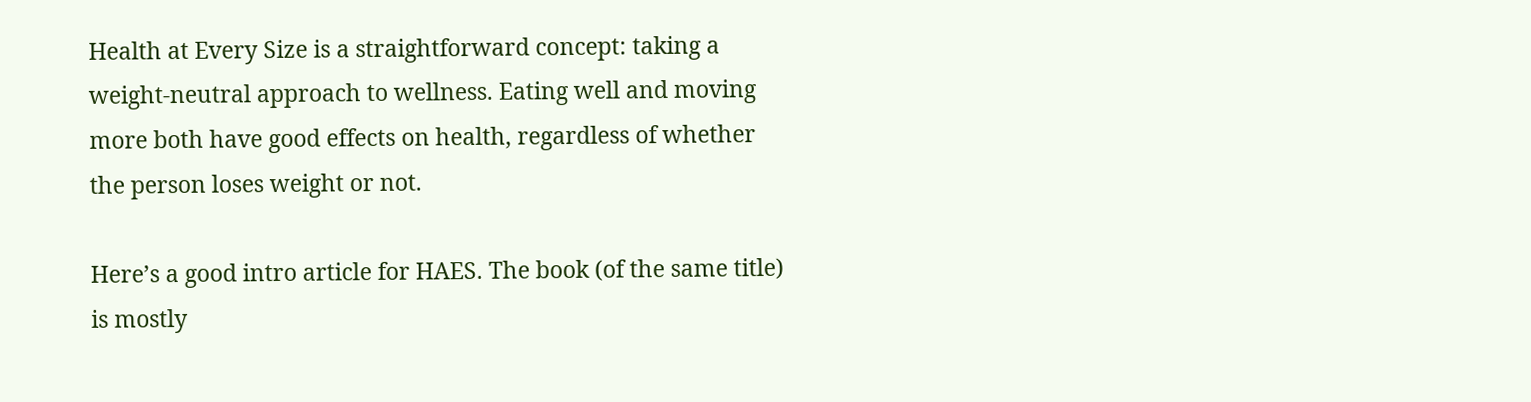Health at Every Size is a straightforward concept: taking a weight-neutral approach to wellness. Eating well and moving more both have good effects on health, regardless of whether the person loses weight or not.

Here’s a good intro article for HAES. The book (of the same title) is mostly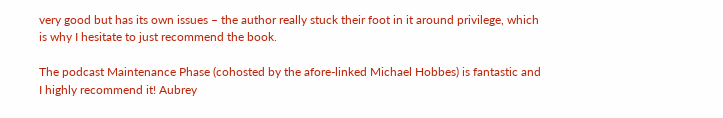very good but has its own issues – the author really stuck their foot in it around privilege, which is why I hesitate to just recommend the book.

The podcast Maintenance Phase (cohosted by the afore-linked Michael Hobbes) is fantastic and I highly recommend it! Aubrey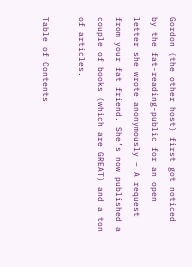Gordon (the other host) first got noticed by the fat-reading-public for an open letter she wrote anonymously – A request from your fat friend. She’s now published a couple of books (which are GREAT) and a ton of articles.

Table of Contents